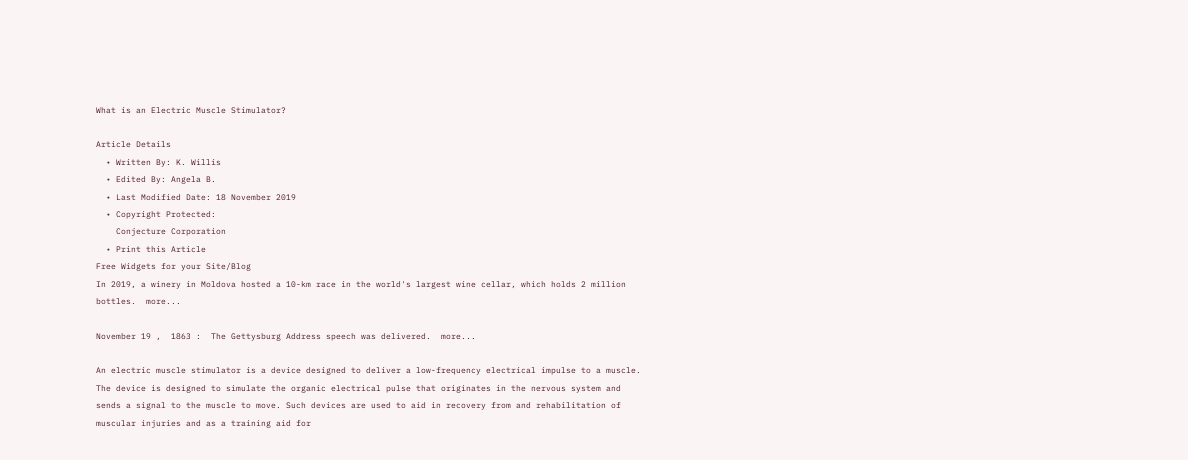What is an Electric Muscle Stimulator?

Article Details
  • Written By: K. Willis
  • Edited By: Angela B.
  • Last Modified Date: 18 November 2019
  • Copyright Protected:
    Conjecture Corporation
  • Print this Article
Free Widgets for your Site/Blog
In 2019, a winery in Moldova hosted a 10-km race in the world's largest wine cellar, which holds 2 million bottles.  more...

November 19 ,  1863 :  The Gettysburg Address speech was delivered.  more...

An electric muscle stimulator is a device designed to deliver a low-frequency electrical impulse to a muscle. The device is designed to simulate the organic electrical pulse that originates in the nervous system and sends a signal to the muscle to move. Such devices are used to aid in recovery from and rehabilitation of muscular injuries and as a training aid for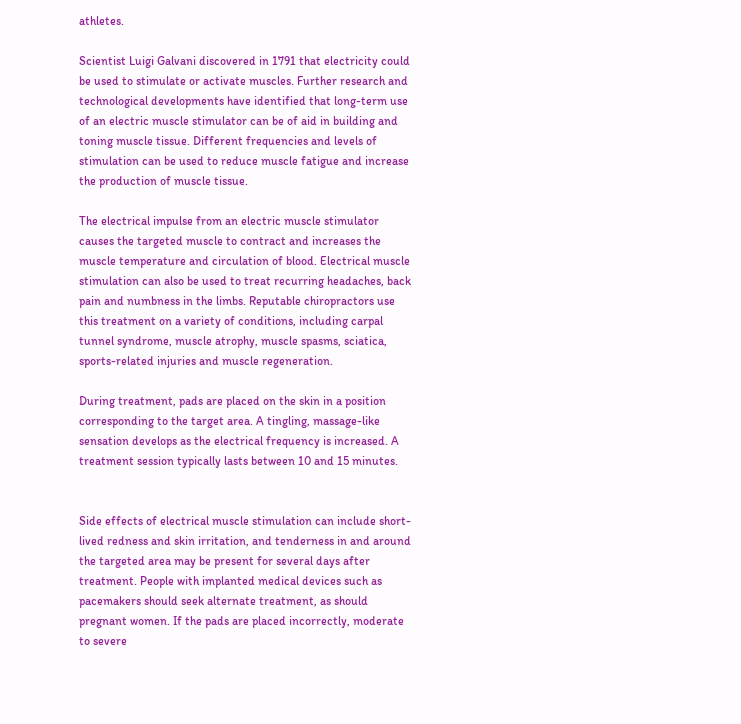athletes.

Scientist Luigi Galvani discovered in 1791 that electricity could be used to stimulate or activate muscles. Further research and technological developments have identified that long-term use of an electric muscle stimulator can be of aid in building and toning muscle tissue. Different frequencies and levels of stimulation can be used to reduce muscle fatigue and increase the production of muscle tissue.

The electrical impulse from an electric muscle stimulator causes the targeted muscle to contract and increases the muscle temperature and circulation of blood. Electrical muscle stimulation can also be used to treat recurring headaches, back pain and numbness in the limbs. Reputable chiropractors use this treatment on a variety of conditions, including carpal tunnel syndrome, muscle atrophy, muscle spasms, sciatica, sports-related injuries and muscle regeneration.

During treatment, pads are placed on the skin in a position corresponding to the target area. A tingling, massage-like sensation develops as the electrical frequency is increased. A treatment session typically lasts between 10 and 15 minutes.


Side effects of electrical muscle stimulation can include short-lived redness and skin irritation, and tenderness in and around the targeted area may be present for several days after treatment. People with implanted medical devices such as pacemakers should seek alternate treatment, as should pregnant women. If the pads are placed incorrectly, moderate to severe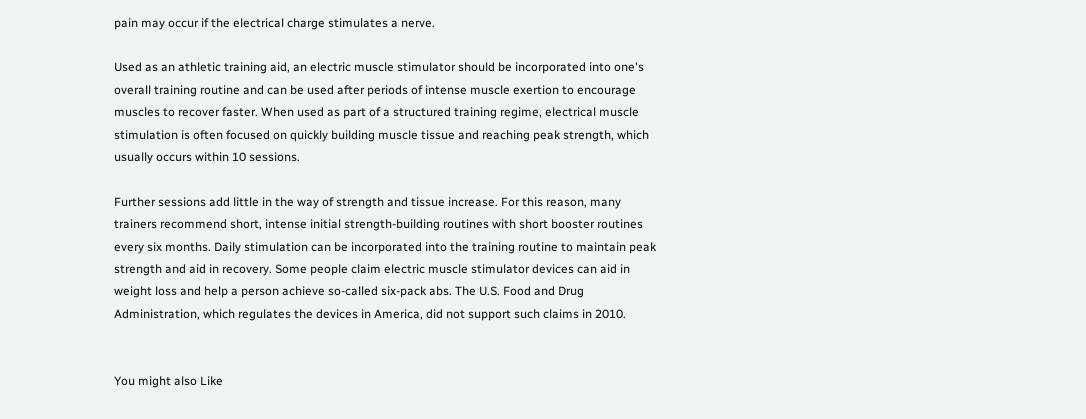pain may occur if the electrical charge stimulates a nerve.

Used as an athletic training aid, an electric muscle stimulator should be incorporated into one's overall training routine and can be used after periods of intense muscle exertion to encourage muscles to recover faster. When used as part of a structured training regime, electrical muscle stimulation is often focused on quickly building muscle tissue and reaching peak strength, which usually occurs within 10 sessions.

Further sessions add little in the way of strength and tissue increase. For this reason, many trainers recommend short, intense initial strength-building routines with short booster routines every six months. Daily stimulation can be incorporated into the training routine to maintain peak strength and aid in recovery. Some people claim electric muscle stimulator devices can aid in weight loss and help a person achieve so-called six-pack abs. The U.S. Food and Drug Administration, which regulates the devices in America, did not support such claims in 2010.


You might also Like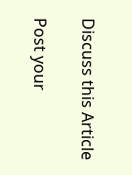Discuss this Article

Post your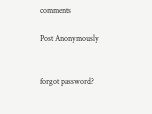comments

Post Anonymously


forgot password?